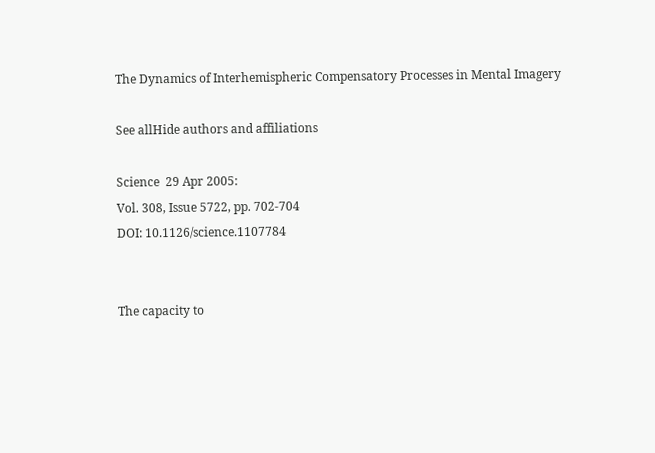The Dynamics of Interhemispheric Compensatory Processes in Mental Imagery

See allHide authors and affiliations

Science  29 Apr 2005:
Vol. 308, Issue 5722, pp. 702-704
DOI: 10.1126/science.1107784


The capacity to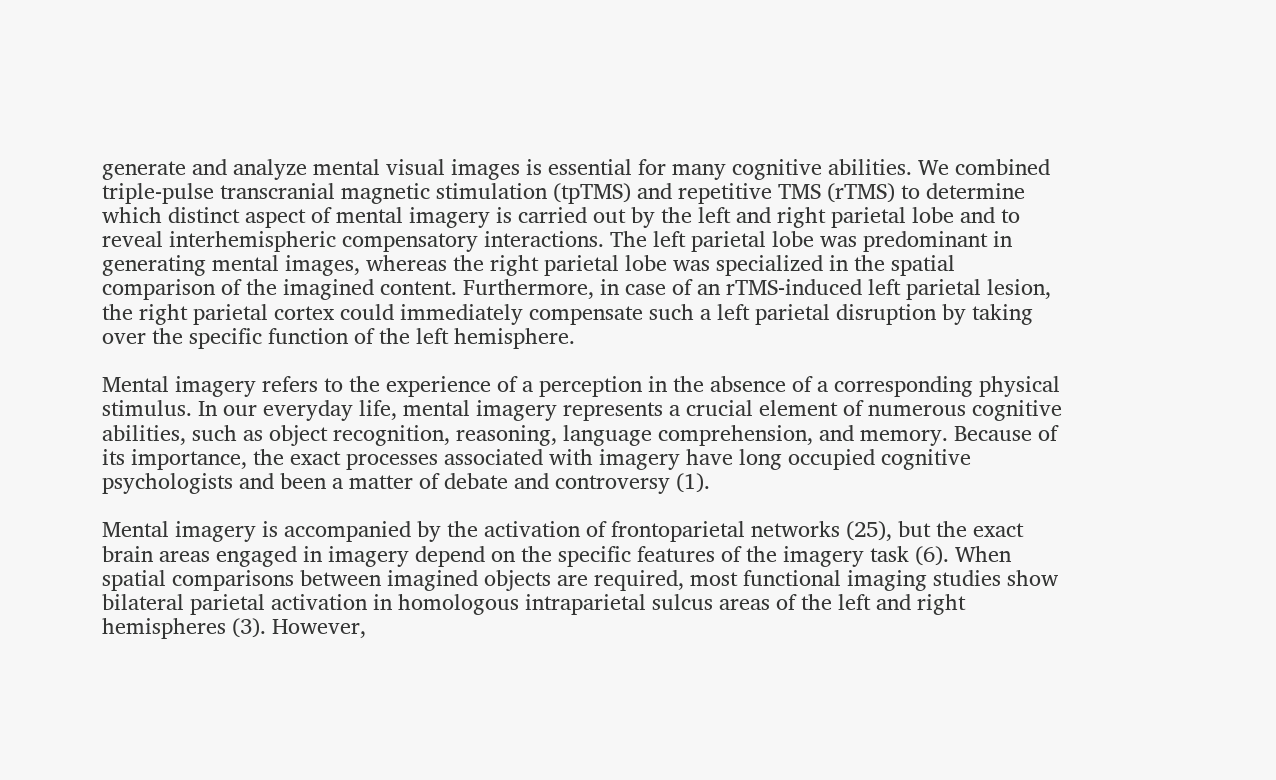generate and analyze mental visual images is essential for many cognitive abilities. We combined triple-pulse transcranial magnetic stimulation (tpTMS) and repetitive TMS (rTMS) to determine which distinct aspect of mental imagery is carried out by the left and right parietal lobe and to reveal interhemispheric compensatory interactions. The left parietal lobe was predominant in generating mental images, whereas the right parietal lobe was specialized in the spatial comparison of the imagined content. Furthermore, in case of an rTMS-induced left parietal lesion, the right parietal cortex could immediately compensate such a left parietal disruption by taking over the specific function of the left hemisphere.

Mental imagery refers to the experience of a perception in the absence of a corresponding physical stimulus. In our everyday life, mental imagery represents a crucial element of numerous cognitive abilities, such as object recognition, reasoning, language comprehension, and memory. Because of its importance, the exact processes associated with imagery have long occupied cognitive psychologists and been a matter of debate and controversy (1).

Mental imagery is accompanied by the activation of frontoparietal networks (25), but the exact brain areas engaged in imagery depend on the specific features of the imagery task (6). When spatial comparisons between imagined objects are required, most functional imaging studies show bilateral parietal activation in homologous intraparietal sulcus areas of the left and right hemispheres (3). However,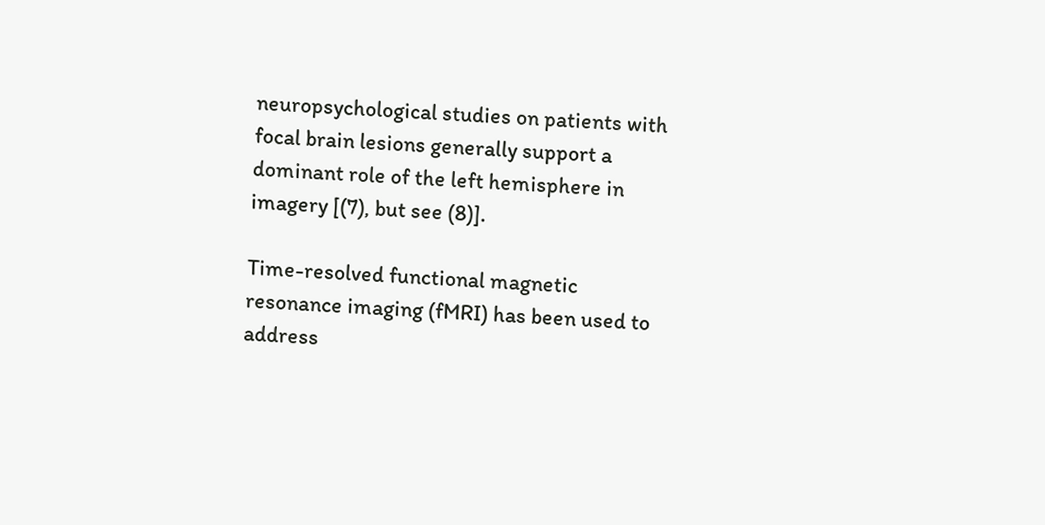neuropsychological studies on patients with focal brain lesions generally support a dominant role of the left hemisphere in imagery [(7), but see (8)].

Time-resolved functional magnetic resonance imaging (fMRI) has been used to address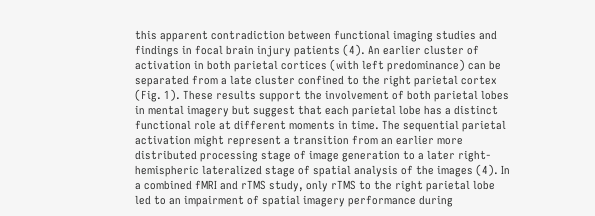this apparent contradiction between functional imaging studies and findings in focal brain injury patients (4). An earlier cluster of activation in both parietal cortices (with left predominance) can be separated from a late cluster confined to the right parietal cortex (Fig. 1). These results support the involvement of both parietal lobes in mental imagery but suggest that each parietal lobe has a distinct functional role at different moments in time. The sequential parietal activation might represent a transition from an earlier more distributed processing stage of image generation to a later right-hemispheric lateralized stage of spatial analysis of the images (4). In a combined fMRI and rTMS study, only rTMS to the right parietal lobe led to an impairment of spatial imagery performance during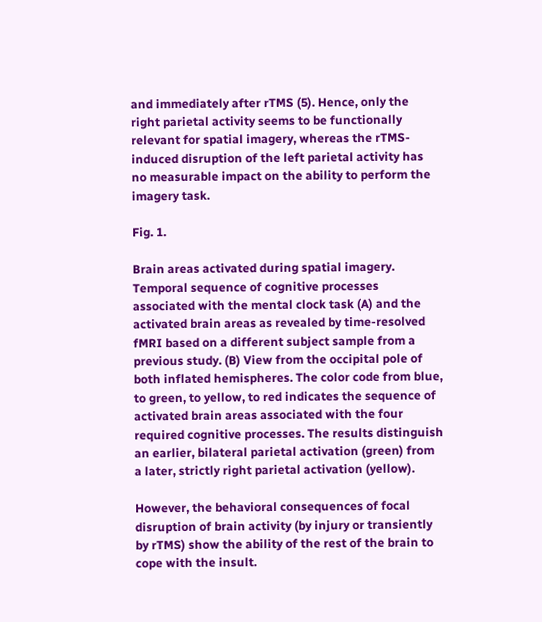and immediately after rTMS (5). Hence, only the right parietal activity seems to be functionally relevant for spatial imagery, whereas the rTMS-induced disruption of the left parietal activity has no measurable impact on the ability to perform the imagery task.

Fig. 1.

Brain areas activated during spatial imagery. Temporal sequence of cognitive processes associated with the mental clock task (A) and the activated brain areas as revealed by time-resolved fMRI based on a different subject sample from a previous study. (B) View from the occipital pole of both inflated hemispheres. The color code from blue, to green, to yellow, to red indicates the sequence of activated brain areas associated with the four required cognitive processes. The results distinguish an earlier, bilateral parietal activation (green) from a later, strictly right parietal activation (yellow).

However, the behavioral consequences of focal disruption of brain activity (by injury or transiently by rTMS) show the ability of the rest of the brain to cope with the insult.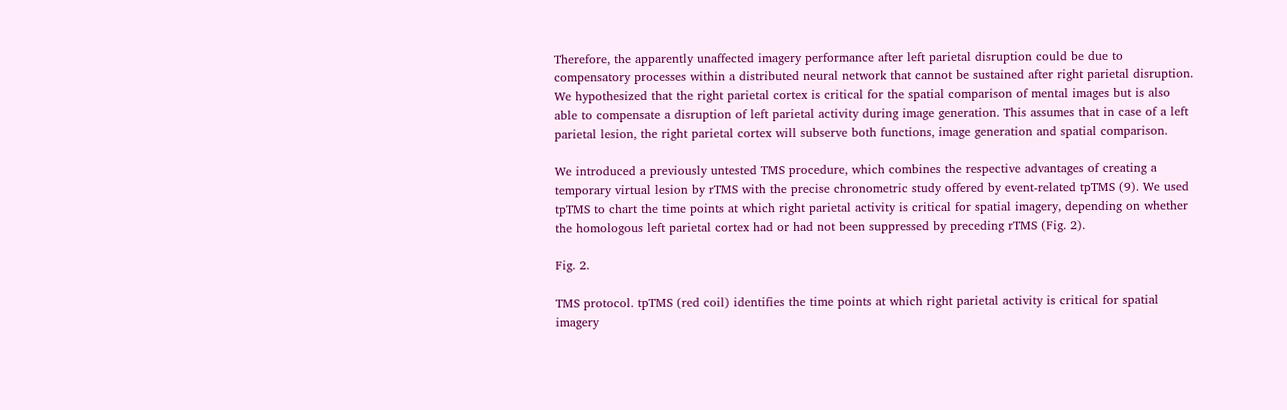Therefore, the apparently unaffected imagery performance after left parietal disruption could be due to compensatory processes within a distributed neural network that cannot be sustained after right parietal disruption. We hypothesized that the right parietal cortex is critical for the spatial comparison of mental images but is also able to compensate a disruption of left parietal activity during image generation. This assumes that in case of a left parietal lesion, the right parietal cortex will subserve both functions, image generation and spatial comparison.

We introduced a previously untested TMS procedure, which combines the respective advantages of creating a temporary virtual lesion by rTMS with the precise chronometric study offered by event-related tpTMS (9). We used tpTMS to chart the time points at which right parietal activity is critical for spatial imagery, depending on whether the homologous left parietal cortex had or had not been suppressed by preceding rTMS (Fig. 2).

Fig. 2.

TMS protocol. tpTMS (red coil) identifies the time points at which right parietal activity is critical for spatial imagery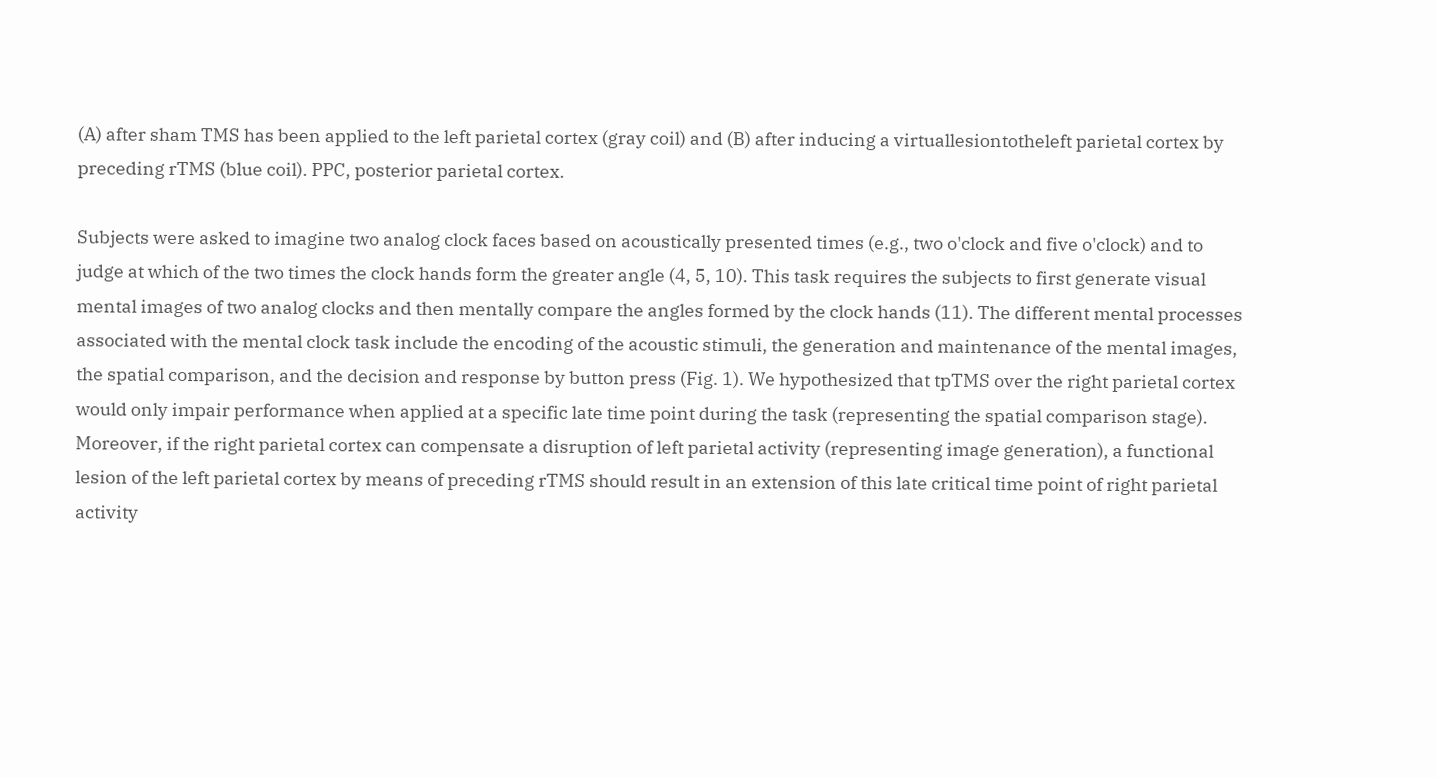(A) after sham TMS has been applied to the left parietal cortex (gray coil) and (B) after inducing a virtuallesiontotheleft parietal cortex by preceding rTMS (blue coil). PPC, posterior parietal cortex.

Subjects were asked to imagine two analog clock faces based on acoustically presented times (e.g., two o'clock and five o'clock) and to judge at which of the two times the clock hands form the greater angle (4, 5, 10). This task requires the subjects to first generate visual mental images of two analog clocks and then mentally compare the angles formed by the clock hands (11). The different mental processes associated with the mental clock task include the encoding of the acoustic stimuli, the generation and maintenance of the mental images, the spatial comparison, and the decision and response by button press (Fig. 1). We hypothesized that tpTMS over the right parietal cortex would only impair performance when applied at a specific late time point during the task (representing the spatial comparison stage). Moreover, if the right parietal cortex can compensate a disruption of left parietal activity (representing image generation), a functional lesion of the left parietal cortex by means of preceding rTMS should result in an extension of this late critical time point of right parietal activity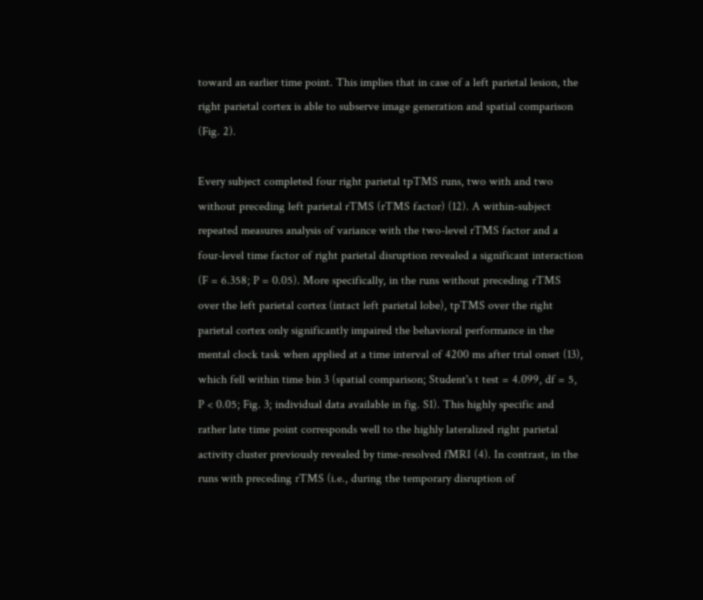toward an earlier time point. This implies that in case of a left parietal lesion, the right parietal cortex is able to subserve image generation and spatial comparison (Fig. 2).

Every subject completed four right parietal tpTMS runs, two with and two without preceding left parietal rTMS (rTMS factor) (12). A within-subject repeated measures analysis of variance with the two-level rTMS factor and a four-level time factor of right parietal disruption revealed a significant interaction (F = 6.358; P = 0.05). More specifically, in the runs without preceding rTMS over the left parietal cortex (intact left parietal lobe), tpTMS over the right parietal cortex only significantly impaired the behavioral performance in the mental clock task when applied at a time interval of 4200 ms after trial onset (13), which fell within time bin 3 (spatial comparison; Student's t test = 4.099, df = 5, P < 0.05; Fig. 3; individual data available in fig. S1). This highly specific and rather late time point corresponds well to the highly lateralized right parietal activity cluster previously revealed by time-resolved fMRI (4). In contrast, in the runs with preceding rTMS (i.e., during the temporary disruption of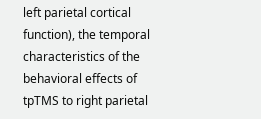left parietal cortical function), the temporal characteristics of the behavioral effects of tpTMS to right parietal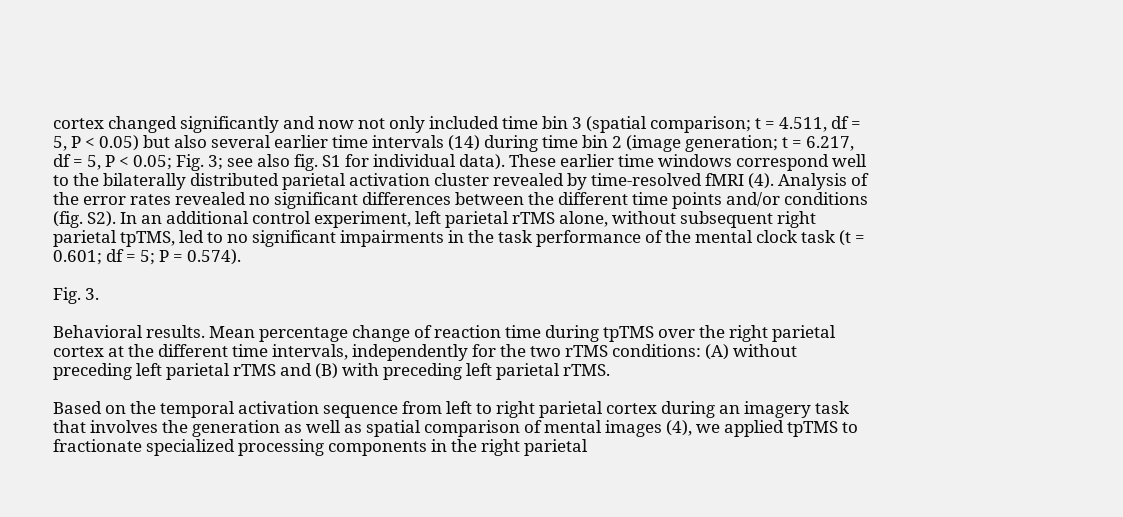cortex changed significantly and now not only included time bin 3 (spatial comparison; t = 4.511, df = 5, P < 0.05) but also several earlier time intervals (14) during time bin 2 (image generation; t = 6.217, df = 5, P < 0.05; Fig. 3; see also fig. S1 for individual data). These earlier time windows correspond well to the bilaterally distributed parietal activation cluster revealed by time-resolved fMRI (4). Analysis of the error rates revealed no significant differences between the different time points and/or conditions (fig. S2). In an additional control experiment, left parietal rTMS alone, without subsequent right parietal tpTMS, led to no significant impairments in the task performance of the mental clock task (t = 0.601; df = 5; P = 0.574).

Fig. 3.

Behavioral results. Mean percentage change of reaction time during tpTMS over the right parietal cortex at the different time intervals, independently for the two rTMS conditions: (A) without preceding left parietal rTMS and (B) with preceding left parietal rTMS.

Based on the temporal activation sequence from left to right parietal cortex during an imagery task that involves the generation as well as spatial comparison of mental images (4), we applied tpTMS to fractionate specialized processing components in the right parietal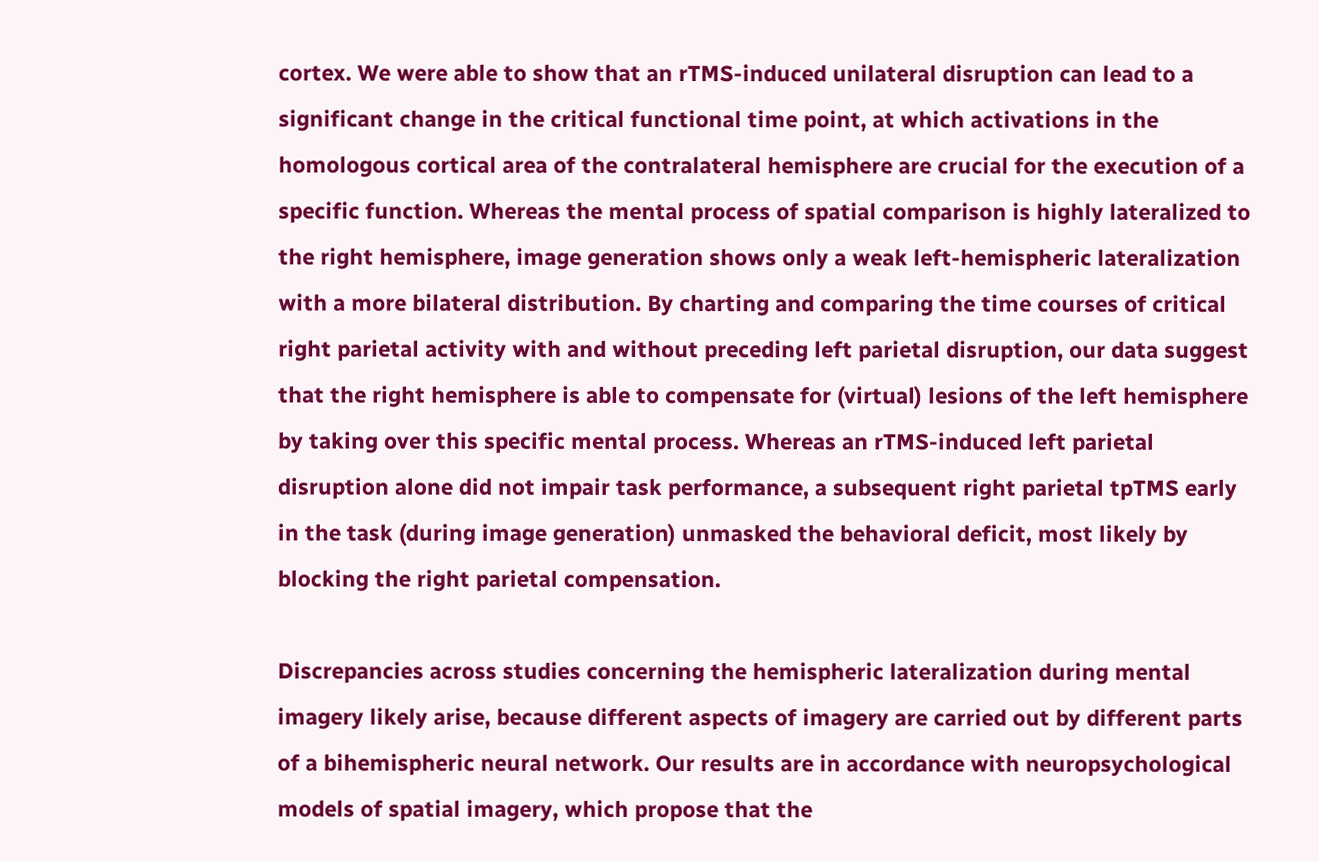cortex. We were able to show that an rTMS-induced unilateral disruption can lead to a significant change in the critical functional time point, at which activations in the homologous cortical area of the contralateral hemisphere are crucial for the execution of a specific function. Whereas the mental process of spatial comparison is highly lateralized to the right hemisphere, image generation shows only a weak left-hemispheric lateralization with a more bilateral distribution. By charting and comparing the time courses of critical right parietal activity with and without preceding left parietal disruption, our data suggest that the right hemisphere is able to compensate for (virtual) lesions of the left hemisphere by taking over this specific mental process. Whereas an rTMS-induced left parietal disruption alone did not impair task performance, a subsequent right parietal tpTMS early in the task (during image generation) unmasked the behavioral deficit, most likely by blocking the right parietal compensation.

Discrepancies across studies concerning the hemispheric lateralization during mental imagery likely arise, because different aspects of imagery are carried out by different parts of a bihemispheric neural network. Our results are in accordance with neuropsychological models of spatial imagery, which propose that the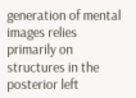generation of mental images relies primarily on structures in the posterior left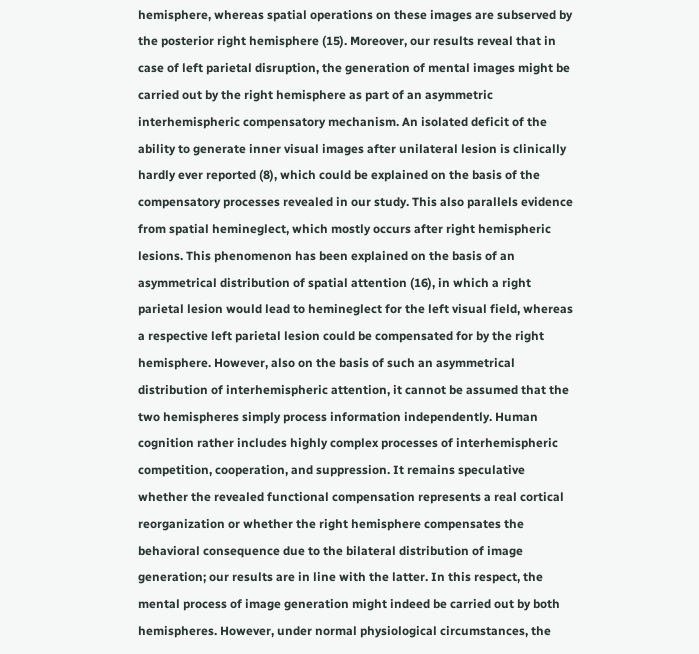hemisphere, whereas spatial operations on these images are subserved by the posterior right hemisphere (15). Moreover, our results reveal that in case of left parietal disruption, the generation of mental images might be carried out by the right hemisphere as part of an asymmetric interhemispheric compensatory mechanism. An isolated deficit of the ability to generate inner visual images after unilateral lesion is clinically hardly ever reported (8), which could be explained on the basis of the compensatory processes revealed in our study. This also parallels evidence from spatial hemineglect, which mostly occurs after right hemispheric lesions. This phenomenon has been explained on the basis of an asymmetrical distribution of spatial attention (16), in which a right parietal lesion would lead to hemineglect for the left visual field, whereas a respective left parietal lesion could be compensated for by the right hemisphere. However, also on the basis of such an asymmetrical distribution of interhemispheric attention, it cannot be assumed that the two hemispheres simply process information independently. Human cognition rather includes highly complex processes of interhemispheric competition, cooperation, and suppression. It remains speculative whether the revealed functional compensation represents a real cortical reorganization or whether the right hemisphere compensates the behavioral consequence due to the bilateral distribution of image generation; our results are in line with the latter. In this respect, the mental process of image generation might indeed be carried out by both hemispheres. However, under normal physiological circumstances, the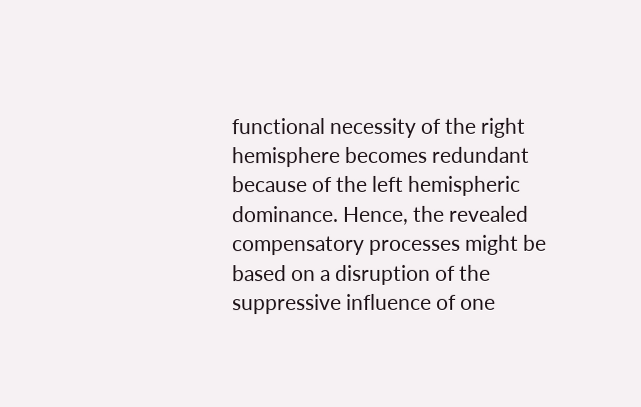functional necessity of the right hemisphere becomes redundant because of the left hemispheric dominance. Hence, the revealed compensatory processes might be based on a disruption of the suppressive influence of one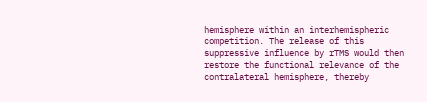hemisphere within an interhemispheric competition. The release of this suppressive influence by rTMS would then restore the functional relevance of the contralateral hemisphere, thereby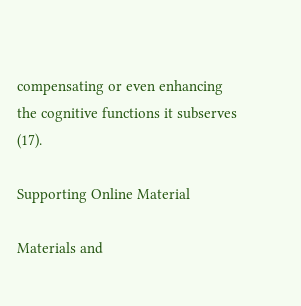compensating or even enhancing the cognitive functions it subserves (17).

Supporting Online Material

Materials and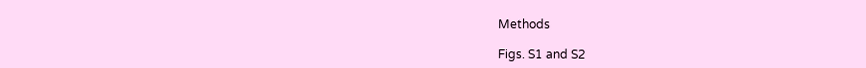Methods

Figs. S1 and S2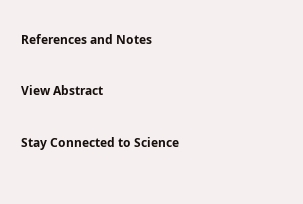References and Notes

View Abstract

Stay Connected to Science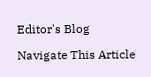Editor's Blog

Navigate This Article